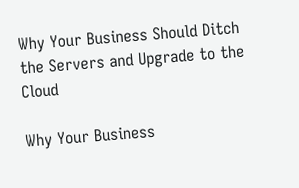Why Your Business Should Ditch the Servers and Upgrade to the Cloud

Why Your Business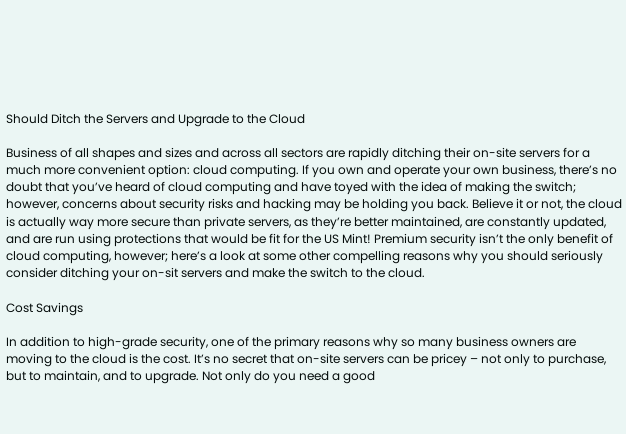Should Ditch the Servers and Upgrade to the Cloud

Business of all shapes and sizes and across all sectors are rapidly ditching their on-site servers for a much more convenient option: cloud computing. If you own and operate your own business, there’s no doubt that you’ve heard of cloud computing and have toyed with the idea of making the switch; however, concerns about security risks and hacking may be holding you back. Believe it or not, the cloud is actually way more secure than private servers, as they’re better maintained, are constantly updated, and are run using protections that would be fit for the US Mint! Premium security isn’t the only benefit of cloud computing, however; here’s a look at some other compelling reasons why you should seriously consider ditching your on-sit servers and make the switch to the cloud.

Cost Savings

In addition to high-grade security, one of the primary reasons why so many business owners are moving to the cloud is the cost. It’s no secret that on-site servers can be pricey – not only to purchase, but to maintain, and to upgrade. Not only do you need a good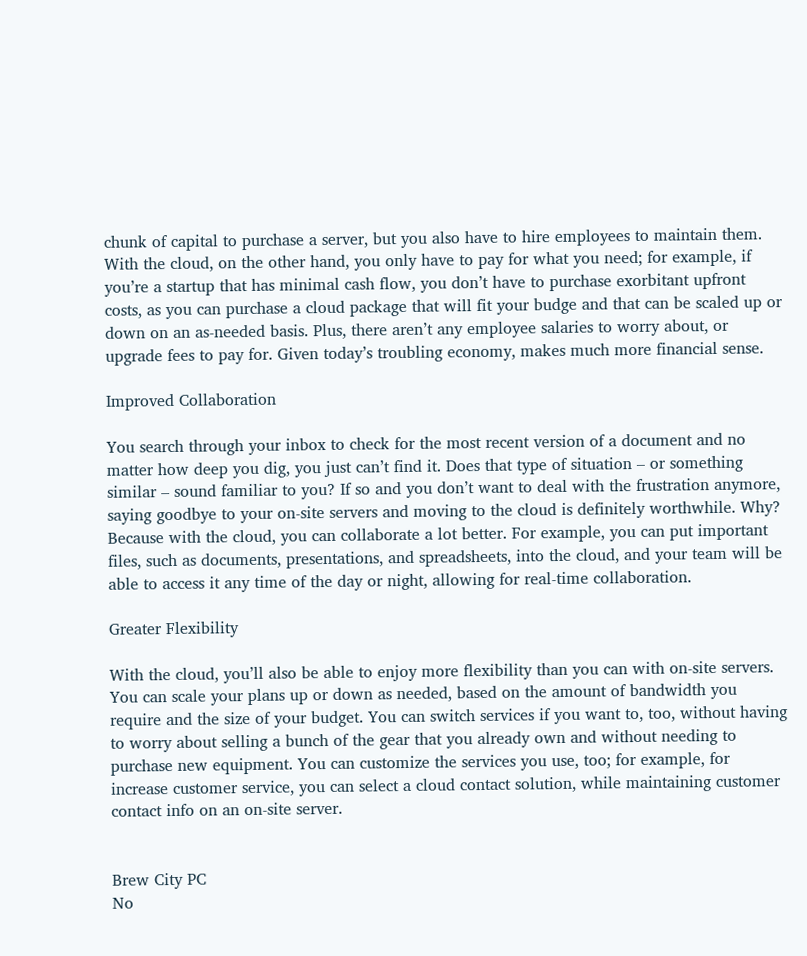chunk of capital to purchase a server, but you also have to hire employees to maintain them. With the cloud, on the other hand, you only have to pay for what you need; for example, if you’re a startup that has minimal cash flow, you don’t have to purchase exorbitant upfront costs, as you can purchase a cloud package that will fit your budge and that can be scaled up or down on an as-needed basis. Plus, there aren’t any employee salaries to worry about, or upgrade fees to pay for. Given today’s troubling economy, makes much more financial sense.

Improved Collaboration

You search through your inbox to check for the most recent version of a document and no matter how deep you dig, you just can’t find it. Does that type of situation – or something similar – sound familiar to you? If so and you don’t want to deal with the frustration anymore, saying goodbye to your on-site servers and moving to the cloud is definitely worthwhile. Why? Because with the cloud, you can collaborate a lot better. For example, you can put important files, such as documents, presentations, and spreadsheets, into the cloud, and your team will be able to access it any time of the day or night, allowing for real-time collaboration.

Greater Flexibility

With the cloud, you’ll also be able to enjoy more flexibility than you can with on-site servers. You can scale your plans up or down as needed, based on the amount of bandwidth you require and the size of your budget. You can switch services if you want to, too, without having to worry about selling a bunch of the gear that you already own and without needing to purchase new equipment. You can customize the services you use, too; for example, for increase customer service, you can select a cloud contact solution, while maintaining customer contact info on an on-site server.


Brew City PC
No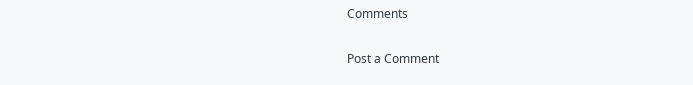Comments

Post a Comment